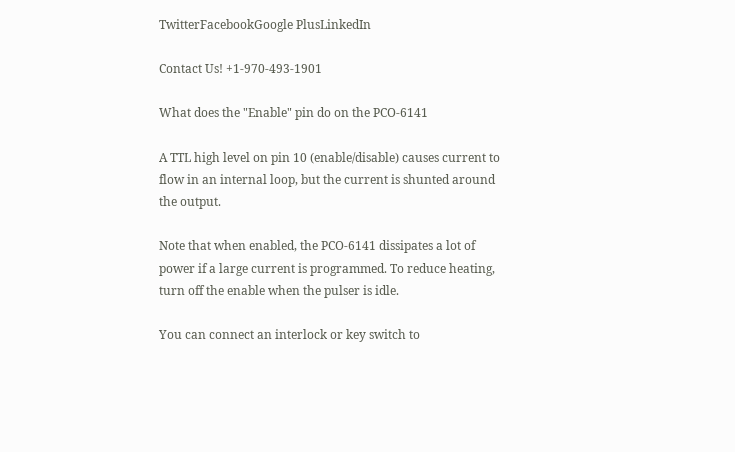TwitterFacebookGoogle PlusLinkedIn

Contact Us! +1-970-493-1901

What does the "Enable" pin do on the PCO-6141

A TTL high level on pin 10 (enable/disable) causes current to flow in an internal loop, but the current is shunted around the output.

Note that when enabled, the PCO-6141 dissipates a lot of power if a large current is programmed. To reduce heating, turn off the enable when the pulser is idle.

You can connect an interlock or key switch to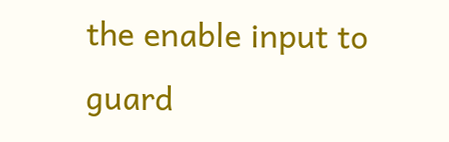the enable input to guard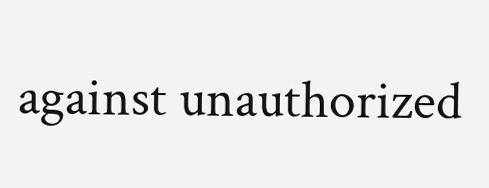against unauthorized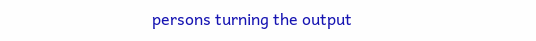persons turning the output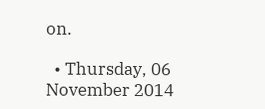on.

  • Thursday, 06 November 2014